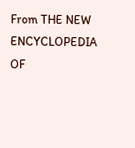From THE NEW ENCYCLOPEDIA OF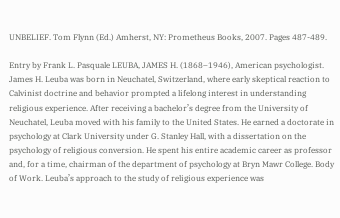UNBELIEF. Tom Flynn (Ed.) Amherst, NY: Prometheus Books, 2007. Pages 487-489.

Entry by Frank L. Pasquale LEUBA, JAMES H. (1868–1946), American psychologist. James H. Leuba was born in Neuchatel, Switzerland, where early skeptical reaction to Calvinist doctrine and behavior prompted a lifelong interest in understanding religious experience. After receiving a bachelor’s degree from the University of Neuchatel, Leuba moved with his family to the United States. He earned a doctorate in psychology at Clark University under G. Stanley Hall, with a dissertation on the psychology of religious conversion. He spent his entire academic career as professor and, for a time, chairman of the department of psychology at Bryn Mawr College. Body of Work. Leuba’s approach to the study of religious experience was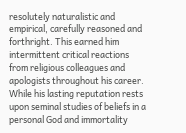resolutely naturalistic and empirical, carefully reasoned and forthright. This earned him intermittent critical reactions from religious colleagues and apologists throughout his career. While his lasting reputation rests upon seminal studies of beliefs in a personal God and immortality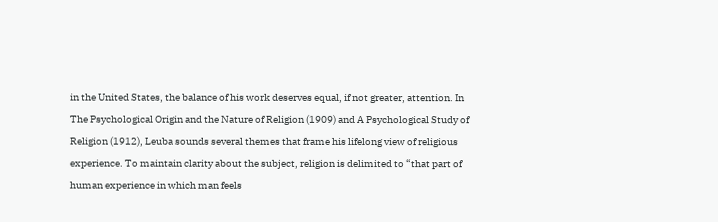in the United States, the balance of his work deserves equal, if not greater, attention. In The Psychological Origin and the Nature of Religion (1909) and A Psychological Study of Religion (1912), Leuba sounds several themes that frame his lifelong view of religious experience. To maintain clarity about the subject, religion is delimited to “that part of human experience in which man feels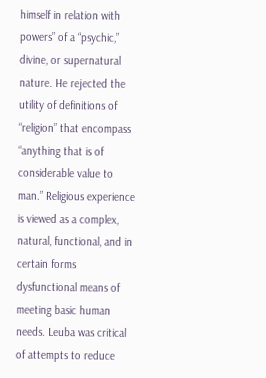himself in relation with powers” of a “psychic,” divine, or supernatural nature. He rejected the utility of definitions of “religion” that encompass “anything that is of considerable value to man.” Religious experience is viewed as a complex, natural, functional, and in certain forms dysfunctional means of meeting basic human needs. Leuba was critical of attempts to reduce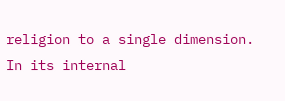religion to a single dimension. In its internal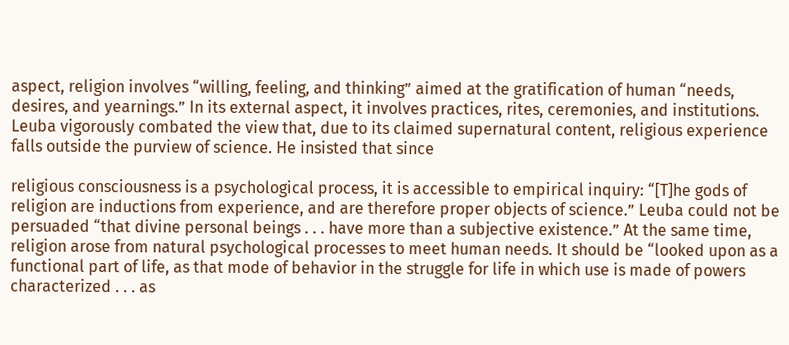aspect, religion involves “willing, feeling, and thinking” aimed at the gratification of human “needs, desires, and yearnings.” In its external aspect, it involves practices, rites, ceremonies, and institutions. Leuba vigorously combated the view that, due to its claimed supernatural content, religious experience falls outside the purview of science. He insisted that since

religious consciousness is a psychological process, it is accessible to empirical inquiry: “[T]he gods of religion are inductions from experience, and are therefore proper objects of science.” Leuba could not be persuaded “that divine personal beings . . . have more than a subjective existence.” At the same time, religion arose from natural psychological processes to meet human needs. It should be “looked upon as a functional part of life, as that mode of behavior in the struggle for life in which use is made of powers characterized . . . as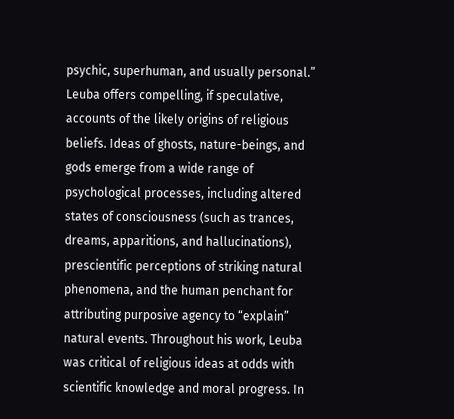psychic, superhuman, and usually personal.” Leuba offers compelling, if speculative, accounts of the likely origins of religious beliefs. Ideas of ghosts, nature-beings, and gods emerge from a wide range of psychological processes, including altered states of consciousness (such as trances, dreams, apparitions, and hallucinations), prescientific perceptions of striking natural phenomena, and the human penchant for attributing purposive agency to “explain” natural events. Throughout his work, Leuba was critical of religious ideas at odds with scientific knowledge and moral progress. In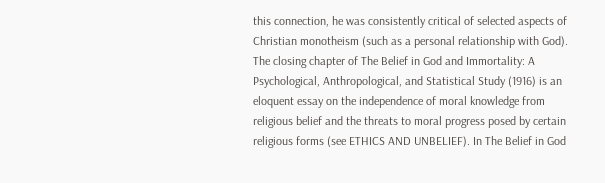this connection, he was consistently critical of selected aspects of Christian monotheism (such as a personal relationship with God). The closing chapter of The Belief in God and Immortality: A Psychological, Anthropological, and Statistical Study (1916) is an eloquent essay on the independence of moral knowledge from religious belief and the threats to moral progress posed by certain religious forms (see ETHICS AND UNBELIEF). In The Belief in God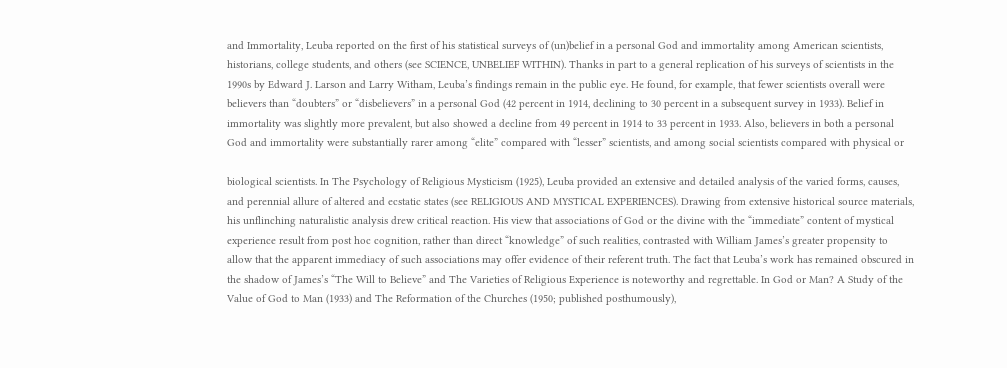and Immortality, Leuba reported on the first of his statistical surveys of (un)belief in a personal God and immortality among American scientists, historians, college students, and others (see SCIENCE, UNBELIEF WITHIN). Thanks in part to a general replication of his surveys of scientists in the 1990s by Edward J. Larson and Larry Witham, Leuba’s findings remain in the public eye. He found, for example, that fewer scientists overall were believers than “doubters” or “disbelievers” in a personal God (42 percent in 1914, declining to 30 percent in a subsequent survey in 1933). Belief in immortality was slightly more prevalent, but also showed a decline from 49 percent in 1914 to 33 percent in 1933. Also, believers in both a personal God and immortality were substantially rarer among “elite” compared with “lesser” scientists, and among social scientists compared with physical or

biological scientists. In The Psychology of Religious Mysticism (1925), Leuba provided an extensive and detailed analysis of the varied forms, causes, and perennial allure of altered and ecstatic states (see RELIGIOUS AND MYSTICAL EXPERIENCES). Drawing from extensive historical source materials, his unflinching naturalistic analysis drew critical reaction. His view that associations of God or the divine with the “immediate” content of mystical experience result from post hoc cognition, rather than direct “knowledge” of such realities, contrasted with William James’s greater propensity to allow that the apparent immediacy of such associations may offer evidence of their referent truth. The fact that Leuba’s work has remained obscured in the shadow of James’s “The Will to Believe” and The Varieties of Religious Experience is noteworthy and regrettable. In God or Man? A Study of the Value of God to Man (1933) and The Reformation of the Churches (1950; published posthumously),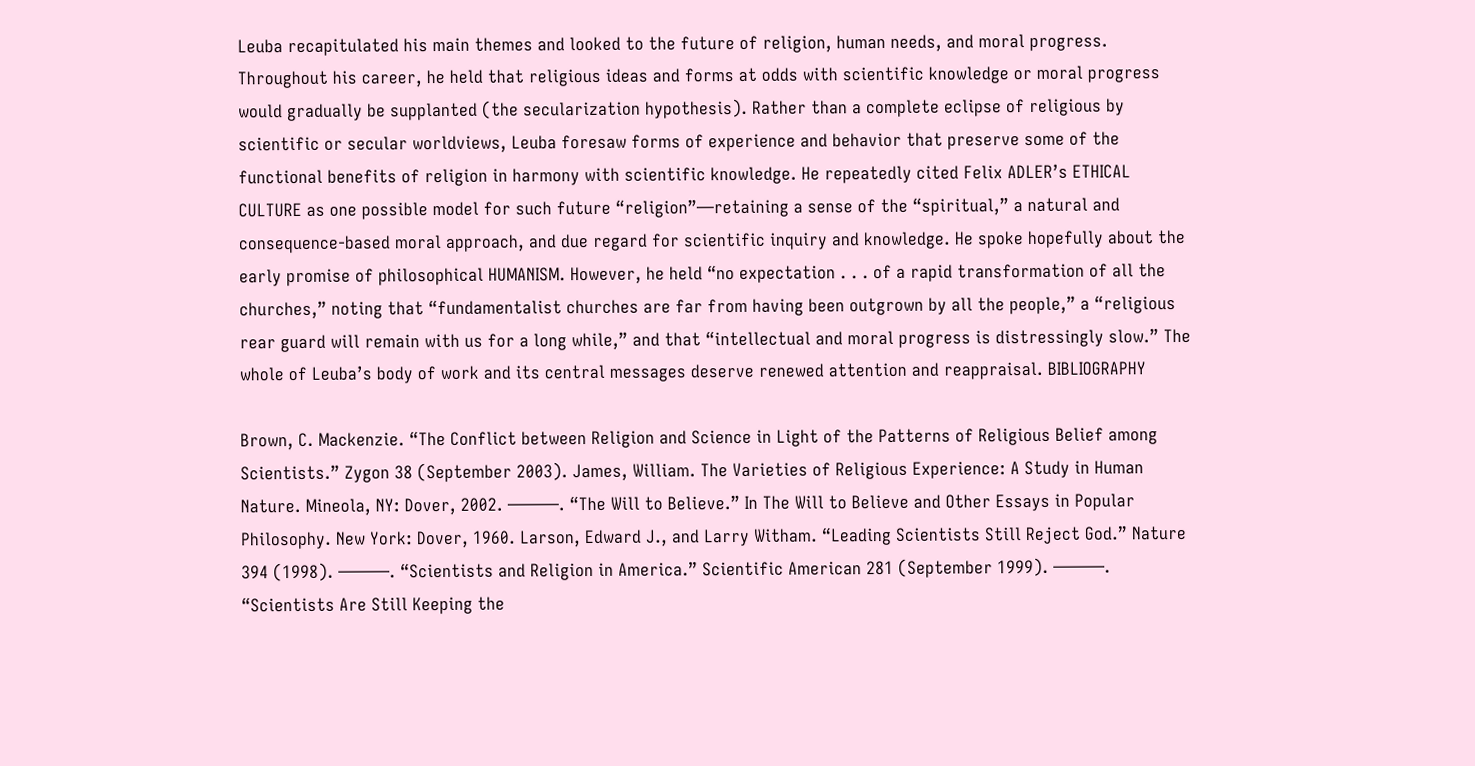Leuba recapitulated his main themes and looked to the future of religion, human needs, and moral progress. Throughout his career, he held that religious ideas and forms at odds with scientific knowledge or moral progress would gradually be supplanted (the secularization hypothesis). Rather than a complete eclipse of religious by scientific or secular worldviews, Leuba foresaw forms of experience and behavior that preserve some of the functional benefits of religion in harmony with scientific knowledge. He repeatedly cited Felix ADLER’s ETHICAL CULTURE as one possible model for such future “religion”—retaining a sense of the “spiritual,” a natural and consequence-based moral approach, and due regard for scientific inquiry and knowledge. He spoke hopefully about the early promise of philosophical HUMANISM. However, he held “no expectation . . . of a rapid transformation of all the churches,” noting that “fundamentalist churches are far from having been outgrown by all the people,” a “religious rear guard will remain with us for a long while,” and that “intellectual and moral progress is distressingly slow.” The whole of Leuba’s body of work and its central messages deserve renewed attention and reappraisal. BIBLIOGRAPHY

Brown, C. Mackenzie. “The Conflict between Religion and Science in Light of the Patterns of Religious Belief among Scientists.” Zygon 38 (September 2003). James, William. The Varieties of Religious Experience: A Study in Human Nature. Mineola, NY: Dover, 2002. ———. “The Will to Believe.” In The Will to Believe and Other Essays in Popular Philosophy. New York: Dover, 1960. Larson, Edward J., and Larry Witham. “Leading Scientists Still Reject God.” Nature 394 (1998). ———. “Scientists and Religion in America.” Scientific American 281 (September 1999). ———. “Scientists Are Still Keeping the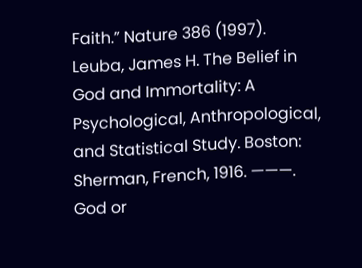Faith.” Nature 386 (1997). Leuba, James H. The Belief in God and Immortality: A Psychological, Anthropological, and Statistical Study. Boston: Sherman, French, 1916. ———. God or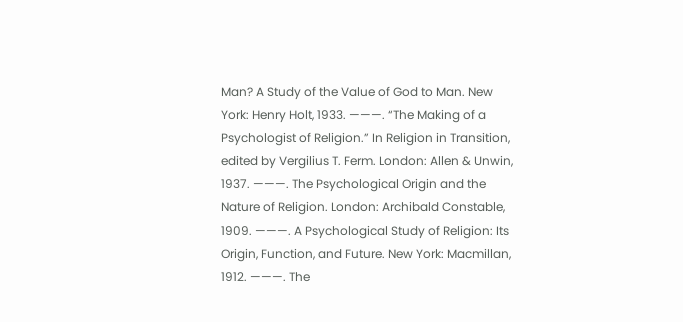Man? A Study of the Value of God to Man. New York: Henry Holt, 1933. ———. “The Making of a Psychologist of Religion.” In Religion in Transition, edited by Vergilius T. Ferm. London: Allen & Unwin, 1937. ———. The Psychological Origin and the Nature of Religion. London: Archibald Constable, 1909. ———. A Psychological Study of Religion: Its Origin, Function, and Future. New York: Macmillan, 1912. ———. The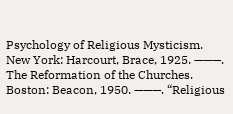Psychology of Religious Mysticism. New York: Harcourt, Brace, 1925. ———. The Reformation of the Churches. Boston: Beacon, 1950. ———. “Religious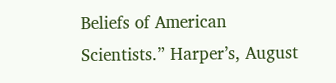Beliefs of American Scientists.” Harper’s, August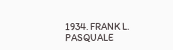1934. FRANK L. PASQUALE